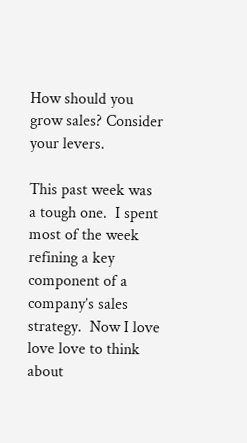How should you grow sales? Consider your levers.

This past week was a tough one.  I spent most of the week refining a key component of a company’s sales strategy.  Now I love love love to think about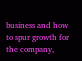business and how to spur growth for the company,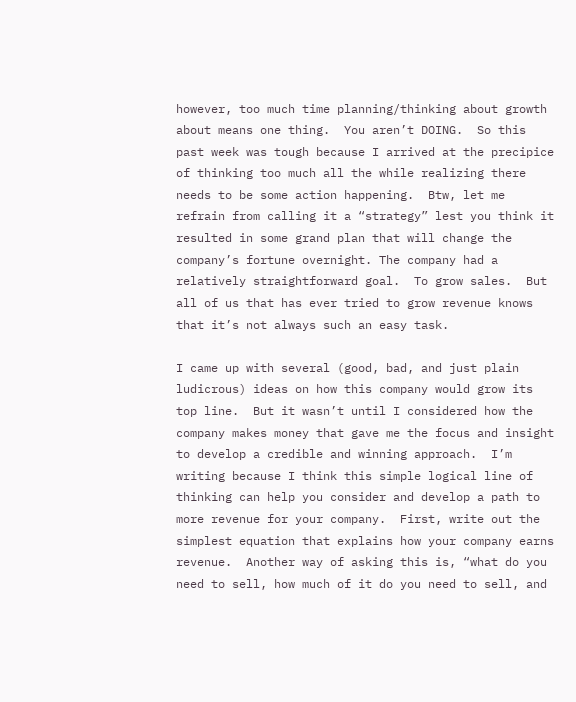however, too much time planning/thinking about growth about means one thing.  You aren’t DOING.  So this past week was tough because I arrived at the precipice of thinking too much all the while realizing there needs to be some action happening.  Btw, let me refrain from calling it a “strategy” lest you think it resulted in some grand plan that will change the company’s fortune overnight. The company had a relatively straightforward goal.  To grow sales.  But all of us that has ever tried to grow revenue knows that it’s not always such an easy task.

I came up with several (good, bad, and just plain ludicrous) ideas on how this company would grow its top line.  But it wasn’t until I considered how the company makes money that gave me the focus and insight to develop a credible and winning approach.  I’m writing because I think this simple logical line of thinking can help you consider and develop a path to more revenue for your company.  First, write out the simplest equation that explains how your company earns revenue.  Another way of asking this is, “what do you need to sell, how much of it do you need to sell, and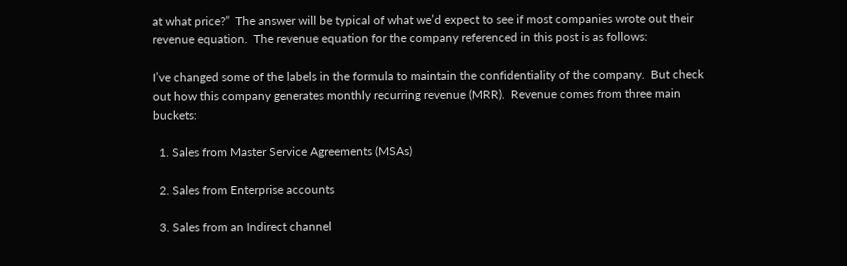at what price?”  The answer will be typical of what we’d expect to see if most companies wrote out their revenue equation.  The revenue equation for the company referenced in this post is as follows:

I’ve changed some of the labels in the formula to maintain the confidentiality of the company.  But check out how this company generates monthly recurring revenue (MRR).  Revenue comes from three main buckets:

  1. Sales from Master Service Agreements (MSAs)

  2. Sales from Enterprise accounts

  3. Sales from an Indirect channel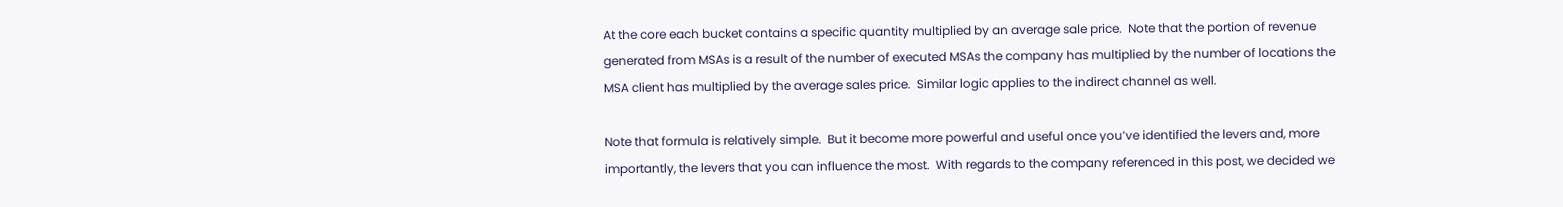At the core each bucket contains a specific quantity multiplied by an average sale price.  Note that the portion of revenue generated from MSAs is a result of the number of executed MSAs the company has multiplied by the number of locations the MSA client has multiplied by the average sales price.  Similar logic applies to the indirect channel as well.

Note that formula is relatively simple.  But it become more powerful and useful once you’ve identified the levers and, more importantly, the levers that you can influence the most.  With regards to the company referenced in this post, we decided we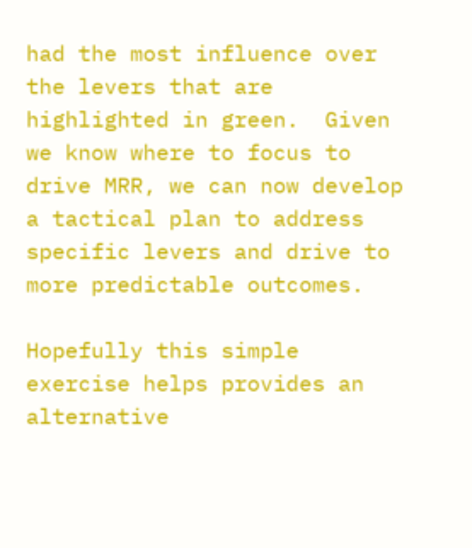had the most influence over the levers that are highlighted in green.  Given we know where to focus to drive MRR, we can now develop a tactical plan to address specific levers and drive to more predictable outcomes.

Hopefully this simple exercise helps provides an alternative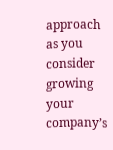approach as you consider growing your company’s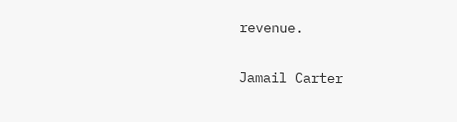revenue.

Jamail Carter